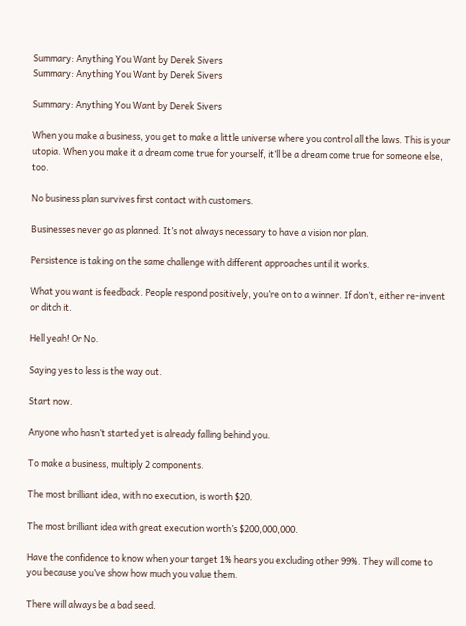Summary: Anything You Want by Derek Sivers
Summary: Anything You Want by Derek Sivers

Summary: Anything You Want by Derek Sivers

When you make a business, you get to make a little universe where you control all the laws. This is your utopia. When you make it a dream come true for yourself, it’ll be a dream come true for someone else, too.

No business plan survives first contact with customers.

Businesses never go as planned. It’s not always necessary to have a vision nor plan.

Persistence is taking on the same challenge with different approaches until it works.

What you want is feedback. People respond positively, you’re on to a winner. If don’t, either re-invent or ditch it.

Hell yeah! Or No.

Saying yes to less is the way out.

Start now.

Anyone who hasn’t started yet is already falling behind you.

To make a business, multiply 2 components.

The most brilliant idea, with no execution, is worth $20.

The most brilliant idea with great execution worth’s $200,000,000.

Have the confidence to know when your target 1% hears you excluding other 99%. They will come to you because you’ve show how much you value them.

There will always be a bad seed.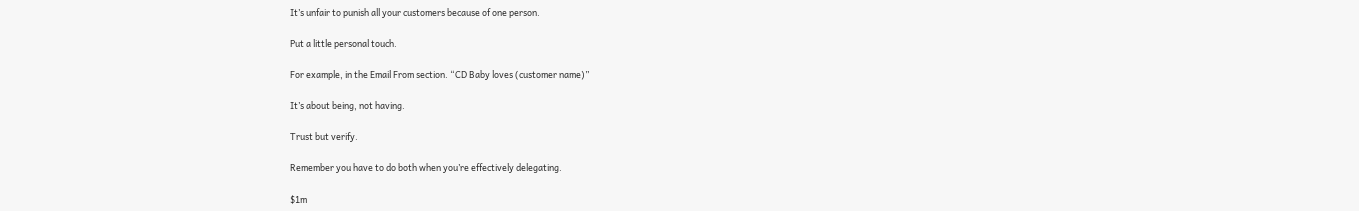It’s unfair to punish all your customers because of one person.

Put a little personal touch.

For example, in the Email From section. “CD Baby loves (customer name)”

It’s about being, not having.

Trust but verify.

Remember you have to do both when you’re effectively delegating.

$1m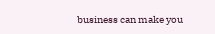business can make you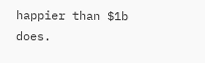happier than $1b does.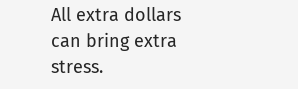All extra dollars can bring extra stress.